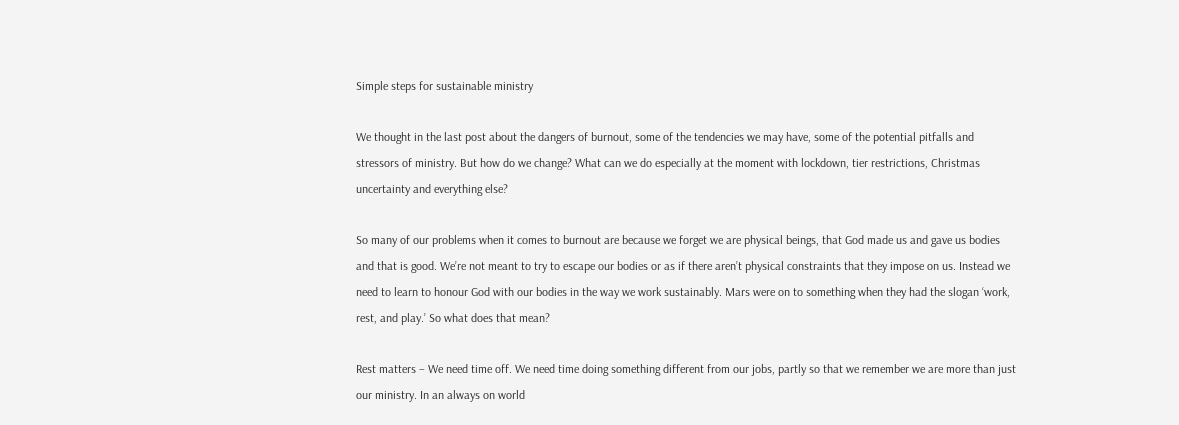Simple steps for sustainable ministry

We thought in the last post about the dangers of burnout, some of the tendencies we may have, some of the potential pitfalls and stressors of ministry. But how do we change? What can we do especially at the moment with lockdown, tier restrictions, Christmas uncertainty and everything else?

So many of our problems when it comes to burnout are because we forget we are physical beings, that God made us and gave us bodies and that is good. We’re not meant to try to escape our bodies or as if there aren’t physical constraints that they impose on us. Instead we need to learn to honour God with our bodies in the way we work sustainably. Mars were on to something when they had the slogan ‘work, rest, and play.’ So what does that mean?

Rest matters – We need time off. We need time doing something different from our jobs, partly so that we remember we are more than just our ministry. In an always on world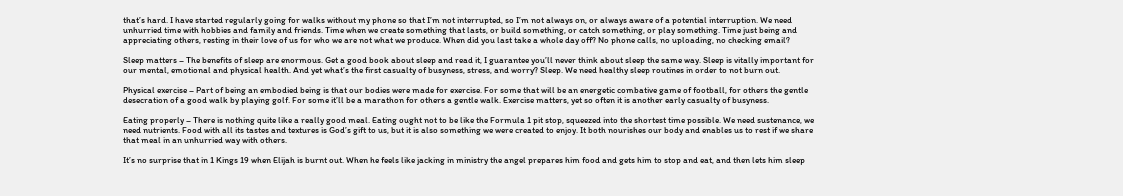that’s hard. I have started regularly going for walks without my phone so that I’m not interrupted, so I’m not always on, or always aware of a potential interruption. We need unhurried time with hobbies and family and friends. Time when we create something that lasts, or build something, or catch something, or play something. Time just being and appreciating others, resting in their love of us for who we are not what we produce. When did you last take a whole day off? No phone calls, no uploading, no checking email?

Sleep matters – The benefits of sleep are enormous. Get a good book about sleep and read it, I guarantee you’ll never think about sleep the same way. Sleep is vitally important for our mental, emotional and physical health. And yet what’s the first casualty of busyness, stress, and worry? Sleep. We need healthy sleep routines in order to not burn out.

Physical exercise – Part of being an embodied being is that our bodies were made for exercise. For some that will be an energetic combative game of football, for others the gentle desecration of a good walk by playing golf. For some it’ll be a marathon for others a gentle walk. Exercise matters, yet so often it is another early casualty of busyness.

Eating properly – There is nothing quite like a really good meal. Eating ought not to be like the Formula 1 pit stop, squeezed into the shortest time possible. We need sustenance, we need nutrients. Food with all its tastes and textures is God’s gift to us, but it is also something we were created to enjoy. It both nourishes our body and enables us to rest if we share that meal in an unhurried way with others.

It’s no surprise that in 1 Kings 19 when Elijah is burnt out. When he feels like jacking in ministry the angel prepares him food and gets him to stop and eat, and then lets him sleep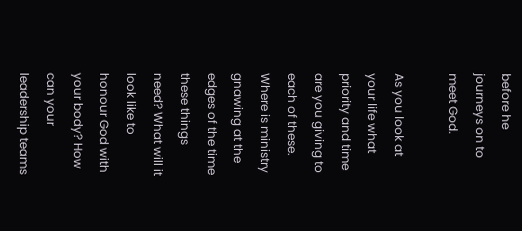before he journeys on to meet God.

As you look at your life what priority and time are you giving to each of these. Where is ministry gnawing at the edges of the time these things need? What will it look like to honour God with your body? How can your leadership teams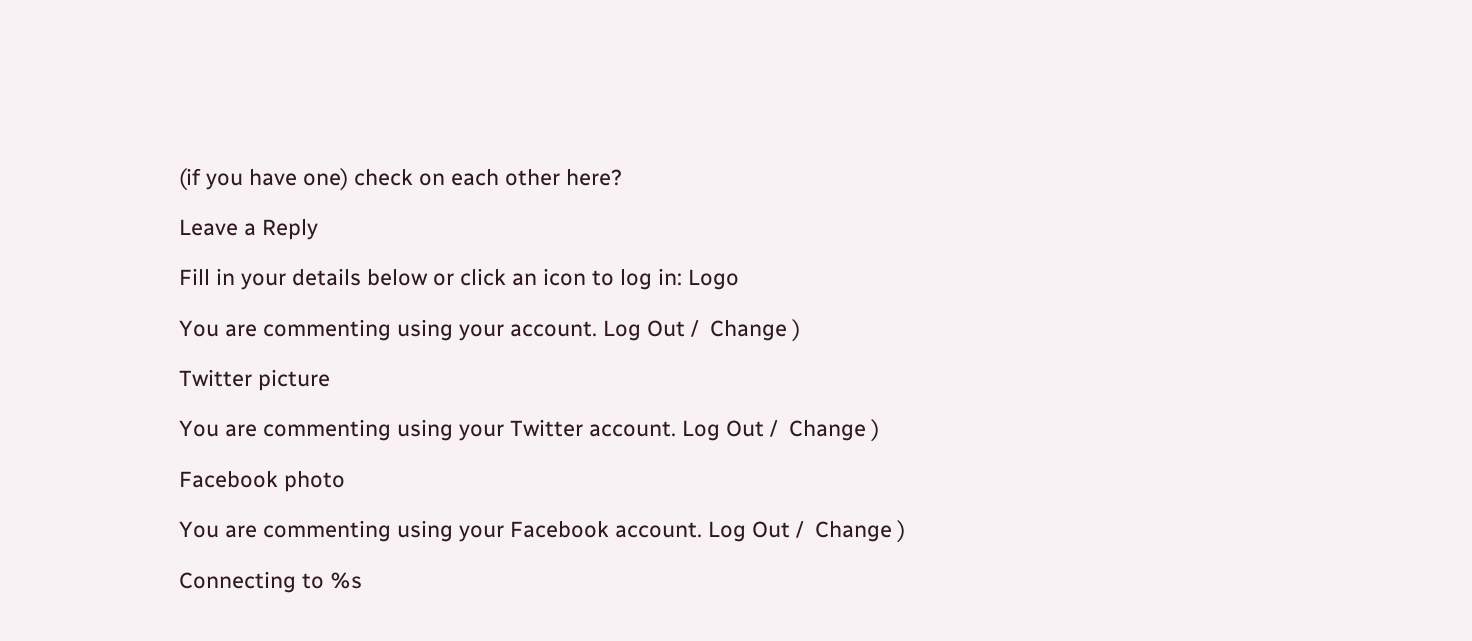(if you have one) check on each other here?

Leave a Reply

Fill in your details below or click an icon to log in: Logo

You are commenting using your account. Log Out /  Change )

Twitter picture

You are commenting using your Twitter account. Log Out /  Change )

Facebook photo

You are commenting using your Facebook account. Log Out /  Change )

Connecting to %s